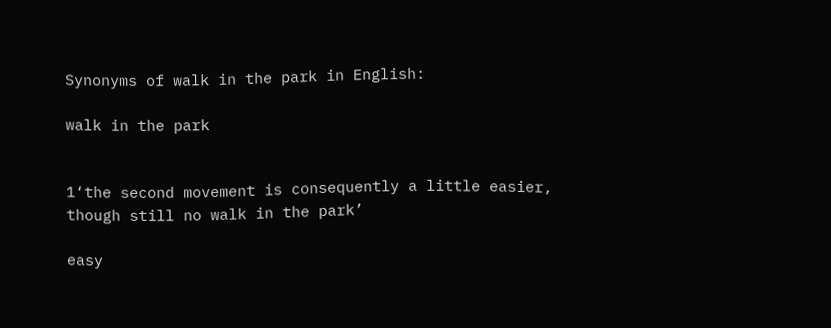Synonyms of walk in the park in English:

walk in the park


1‘the second movement is consequently a little easier, though still no walk in the park’

easy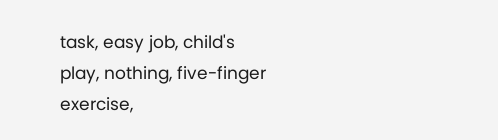task, easy job, child's play, nothing, five-finger exercise,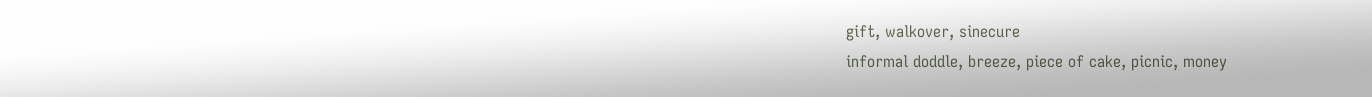gift, walkover, sinecure
informal doddle, breeze, piece of cake, picnic, money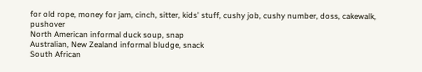for old rope, money for jam, cinch, sitter, kids' stuff, cushy job, cushy number, doss, cakewalk, pushover
North American informal duck soup, snap
Australian, New Zealand informal bludge, snack
South African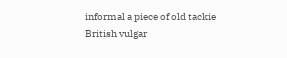informal a piece of old tackie
British vulgar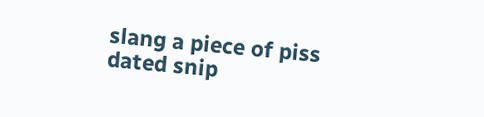slang a piece of piss
dated snip